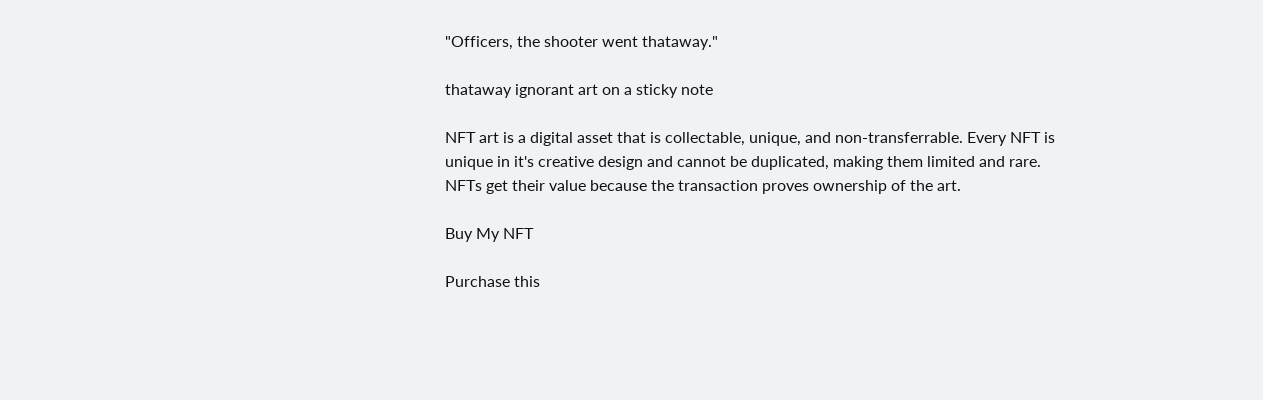"Officers, the shooter went thataway."

thataway ignorant art on a sticky note

NFT art is a digital asset that is collectable, unique, and non-transferrable. Every NFT is unique in it's creative design and cannot be duplicated, making them limited and rare. NFTs get their value because the transaction proves ownership of the art.

Buy My NFT

Purchase this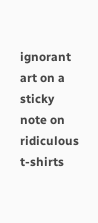ignorant art on a sticky note on ridiculous t-shirts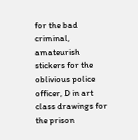for the bad criminal, amateurish stickers for the oblivious police officer, D in art class drawings for the prison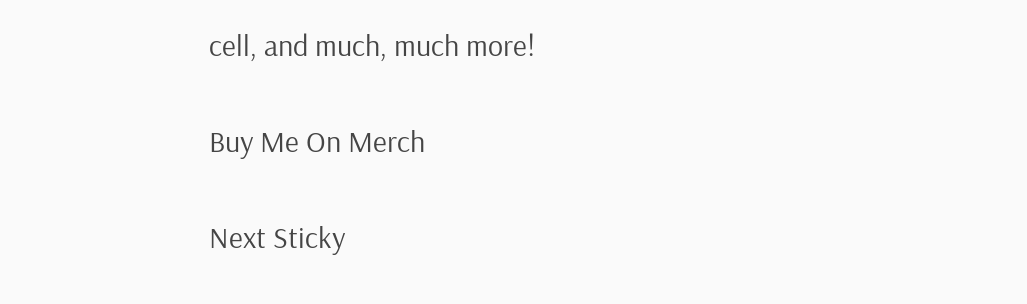cell, and much, much more!

Buy Me On Merch

Next Sticky